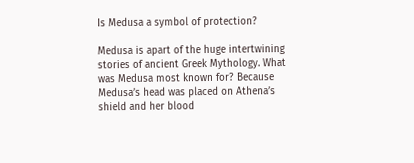Is Medusa a symbol of protection?

Medusa is apart of the huge intertwining stories of ancient Greek Mythology. What was Medusa most known for? Because Medusa’s head was placed on Athena’s shield and her blood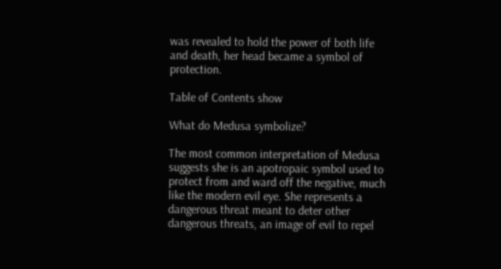was revealed to hold the power of both life and death, her head became a symbol of protection.

Table of Contents show

What do Medusa symbolize?

The most common interpretation of Medusa suggests she is an apotropaic symbol used to protect from and ward off the negative, much like the modern evil eye. She represents a dangerous threat meant to deter other dangerous threats, an image of evil to repel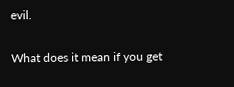evil.

What does it mean if you get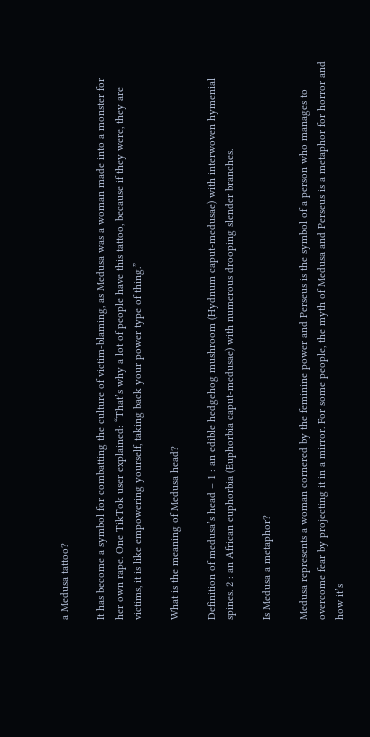a Medusa tattoo?

It has become a symbol for combatting the culture of victim-blaming, as Medusa was a woman made into a monster for her own rape. One TikTok user explained: “That’s why a lot of people have this tattoo, because if they were, they are victims, it is like empowering yourself, taking back your power type of thing.”

What is the meaning of Medusa head?

Definition of medusa’s head – 1 : an edible hedgehog mushroom (Hydnum caput-medusae) with interwoven hymenial spines. 2 : an African euphorbia (Euphorbia caput-medusae) with numerous drooping slender branches.

Is Medusa a metaphor?

Medusa represents a woman cornered by the feminine power and Perseus is the symbol of a person who manages to overcome fear by projecting it in a mirror. For some people, the myth of Medusa and Perseus is a metaphor for horror and how it’s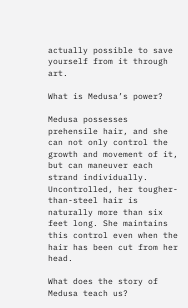actually possible to save yourself from it through art.

What is Medusa’s power?

Medusa possesses prehensile hair, and she can not only control the growth and movement of it, but can maneuver each strand individually. Uncontrolled, her tougher-than-steel hair is naturally more than six feet long. She maintains this control even when the hair has been cut from her head.

What does the story of Medusa teach us?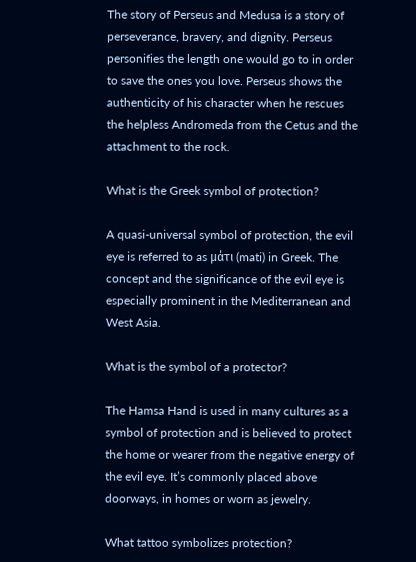The story of Perseus and Medusa is a story of perseverance, bravery, and dignity. Perseus personifies the length one would go to in order to save the ones you love. Perseus shows the authenticity of his character when he rescues the helpless Andromeda from the Cetus and the attachment to the rock.

What is the Greek symbol of protection?

A quasi-universal symbol of protection, the evil eye is referred to as μάτι (mati) in Greek. The concept and the significance of the evil eye is especially prominent in the Mediterranean and West Asia.

What is the symbol of a protector?

The Hamsa Hand is used in many cultures as a symbol of protection and is believed to protect the home or wearer from the negative energy of the evil eye. It’s commonly placed above doorways, in homes or worn as jewelry.

What tattoo symbolizes protection?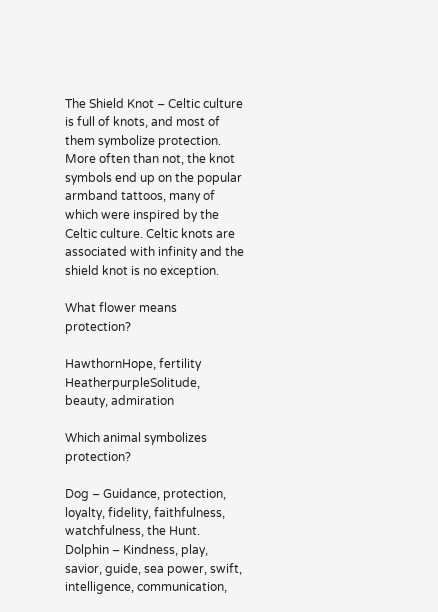The Shield Knot – Celtic culture is full of knots, and most of them symbolize protection. More often than not, the knot symbols end up on the popular armband tattoos, many of which were inspired by the Celtic culture. Celtic knots are associated with infinity and the shield knot is no exception.

What flower means protection?

HawthornHope, fertility
HeatherpurpleSolitude, beauty, admiration

Which animal symbolizes protection?

Dog – Guidance, protection, loyalty, fidelity, faithfulness, watchfulness, the Hunt. Dolphin – Kindness, play, savior, guide, sea power, swift, intelligence, communication,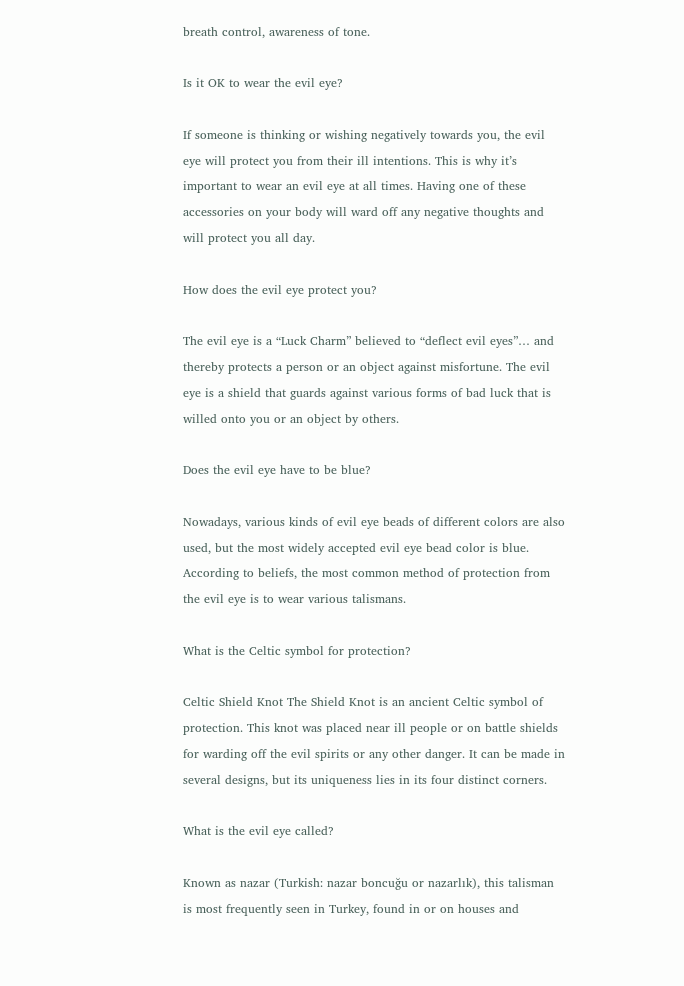breath control, awareness of tone.

Is it OK to wear the evil eye?

If someone is thinking or wishing negatively towards you, the evil eye will protect you from their ill intentions. This is why it’s important to wear an evil eye at all times. Having one of these accessories on your body will ward off any negative thoughts and will protect you all day.

How does the evil eye protect you?

The evil eye is a “Luck Charm” believed to “deflect evil eyes”… and thereby protects a person or an object against misfortune. The evil eye is a shield that guards against various forms of bad luck that is willed onto you or an object by others.

Does the evil eye have to be blue?

Nowadays, various kinds of evil eye beads of different colors are also used, but the most widely accepted evil eye bead color is blue. According to beliefs, the most common method of protection from the evil eye is to wear various talismans.

What is the Celtic symbol for protection?

Celtic Shield Knot The Shield Knot is an ancient Celtic symbol of protection. This knot was placed near ill people or on battle shields for warding off the evil spirits or any other danger. It can be made in several designs, but its uniqueness lies in its four distinct corners.

What is the evil eye called?

Known as nazar (Turkish: nazar boncuğu or nazarlık), this talisman is most frequently seen in Turkey, found in or on houses and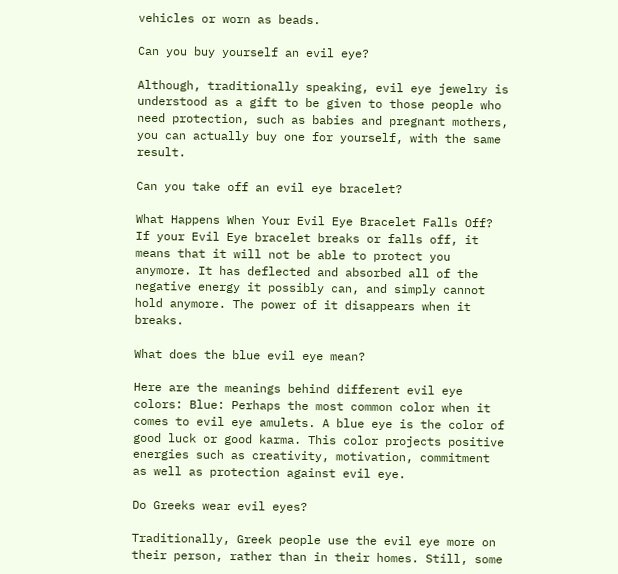vehicles or worn as beads.

Can you buy yourself an evil eye?

Although, traditionally speaking, evil eye jewelry is understood as a gift to be given to those people who need protection, such as babies and pregnant mothers, you can actually buy one for yourself, with the same result.

Can you take off an evil eye bracelet?

What Happens When Your Evil Eye Bracelet Falls Off? If your Evil Eye bracelet breaks or falls off, it means that it will not be able to protect you anymore. It has deflected and absorbed all of the negative energy it possibly can, and simply cannot hold anymore. The power of it disappears when it breaks.

What does the blue evil eye mean?

Here are the meanings behind different evil eye colors: Blue: Perhaps the most common color when it comes to evil eye amulets. A blue eye is the color of good luck or good karma. This color projects positive energies such as creativity, motivation, commitment as well as protection against evil eye.

Do Greeks wear evil eyes?

Traditionally, Greek people use the evil eye more on their person, rather than in their homes. Still, some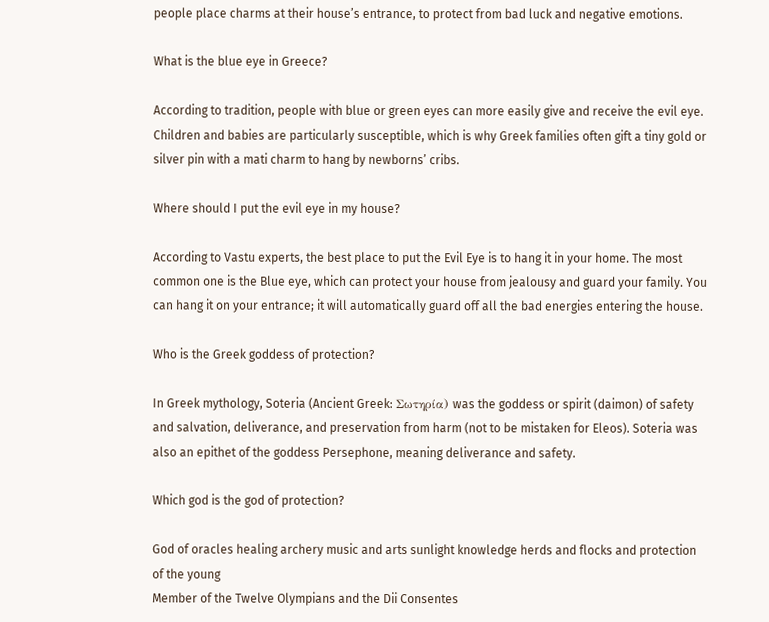people place charms at their house’s entrance, to protect from bad luck and negative emotions.

What is the blue eye in Greece?

According to tradition, people with blue or green eyes can more easily give and receive the evil eye. Children and babies are particularly susceptible, which is why Greek families often gift a tiny gold or silver pin with a mati charm to hang by newborns’ cribs.

Where should I put the evil eye in my house?

According to Vastu experts, the best place to put the Evil Eye is to hang it in your home. The most common one is the Blue eye, which can protect your house from jealousy and guard your family. You can hang it on your entrance; it will automatically guard off all the bad energies entering the house.

Who is the Greek goddess of protection?

In Greek mythology, Soteria (Ancient Greek: Σωτηρία) was the goddess or spirit (daimon) of safety and salvation, deliverance, and preservation from harm (not to be mistaken for Eleos). Soteria was also an epithet of the goddess Persephone, meaning deliverance and safety.

Which god is the god of protection?

God of oracles healing archery music and arts sunlight knowledge herds and flocks and protection of the young
Member of the Twelve Olympians and the Dii Consentes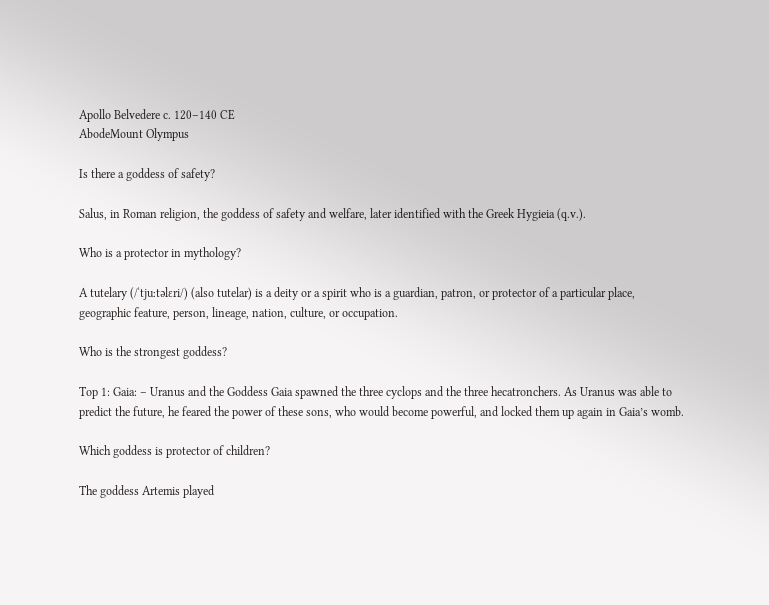Apollo Belvedere c. 120–140 CE
AbodeMount Olympus

Is there a goddess of safety?

Salus, in Roman religion, the goddess of safety and welfare, later identified with the Greek Hygieia (q.v.).

Who is a protector in mythology?

A tutelary (/ˈtjuːtəlɛri/) (also tutelar) is a deity or a spirit who is a guardian, patron, or protector of a particular place, geographic feature, person, lineage, nation, culture, or occupation.

Who is the strongest goddess?

Top 1: Gaia: – Uranus and the Goddess Gaia spawned the three cyclops and the three hecatronchers. As Uranus was able to predict the future, he feared the power of these sons, who would become powerful, and locked them up again in Gaia’s womb.

Which goddess is protector of children?

The goddess Artemis played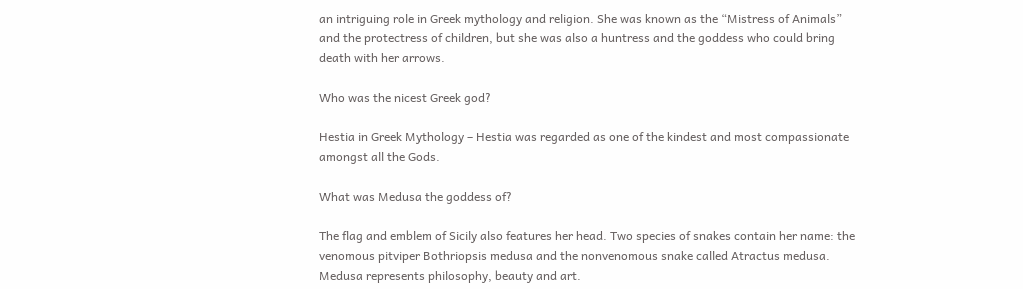an intriguing role in Greek mythology and religion. She was known as the “Mistress of Animals” and the protectress of children, but she was also a huntress and the goddess who could bring death with her arrows.

Who was the nicest Greek god?

Hestia in Greek Mythology – Hestia was regarded as one of the kindest and most compassionate amongst all the Gods.

What was Medusa the goddess of?

The flag and emblem of Sicily also features her head. Two species of snakes contain her name: the venomous pitviper Bothriopsis medusa and the nonvenomous snake called Atractus medusa. Medusa represents philosophy, beauty and art.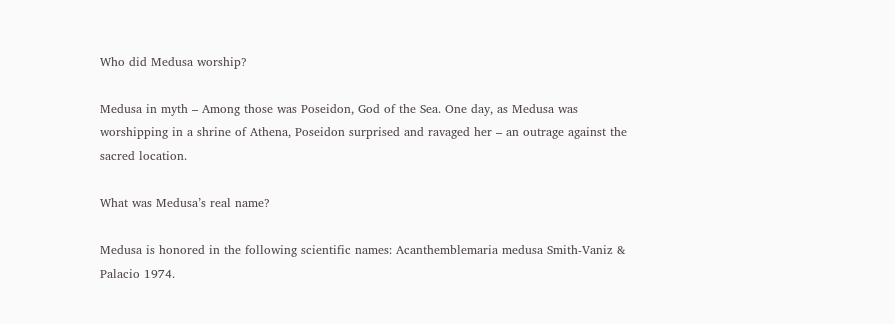Who did Medusa worship?

Medusa in myth – Among those was Poseidon, God of the Sea. One day, as Medusa was worshipping in a shrine of Athena, Poseidon surprised and ravaged her – an outrage against the sacred location.

What was Medusa’s real name?

Medusa is honored in the following scientific names: Acanthemblemaria medusa Smith-Vaniz & Palacio 1974.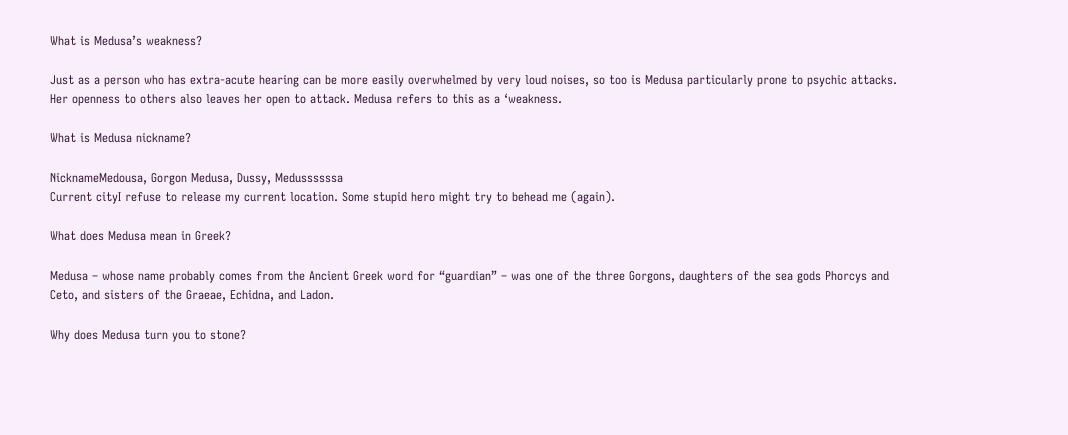What is Medusa’s weakness?

Just as a person who has extra-acute hearing can be more easily overwhelmed by very loud noises, so too is Medusa particularly prone to psychic attacks. Her openness to others also leaves her open to attack. Medusa refers to this as a ‘weakness.

What is Medusa nickname?

NicknameMedousa, Gorgon Medusa, Dussy, Medussssssa
Current cityI refuse to release my current location. Some stupid hero might try to behead me (again).

What does Medusa mean in Greek?

Medusa – whose name probably comes from the Ancient Greek word for “guardian” – was one of the three Gorgons, daughters of the sea gods Phorcys and Ceto, and sisters of the Graeae, Echidna, and Ladon.

Why does Medusa turn you to stone?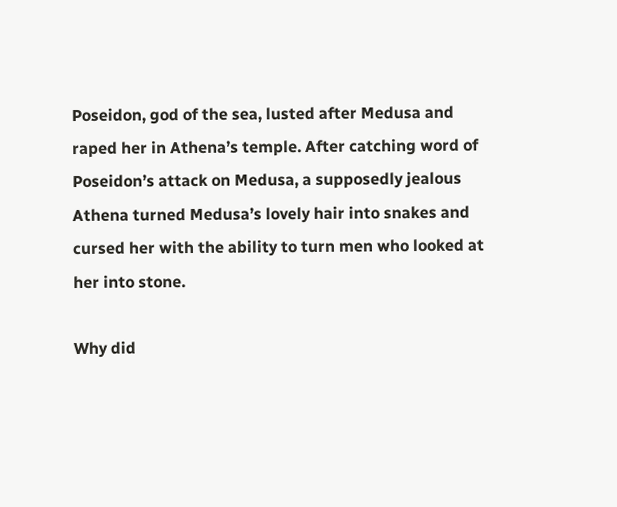Poseidon, god of the sea, lusted after Medusa and raped her in Athena’s temple. After catching word of Poseidon’s attack on Medusa, a supposedly jealous Athena turned Medusa’s lovely hair into snakes and cursed her with the ability to turn men who looked at her into stone.

Why did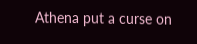Athena put a curse on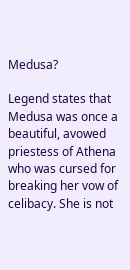Medusa?

Legend states that Medusa was once a beautiful, avowed priestess of Athena who was cursed for breaking her vow of celibacy. She is not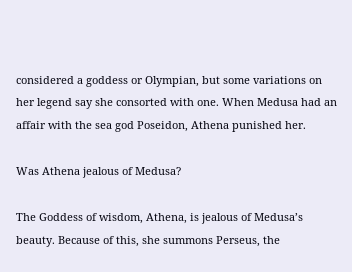considered a goddess or Olympian, but some variations on her legend say she consorted with one. When Medusa had an affair with the sea god Poseidon, Athena punished her.

Was Athena jealous of Medusa?

The Goddess of wisdom, Athena, is jealous of Medusa’s beauty. Because of this, she summons Perseus, the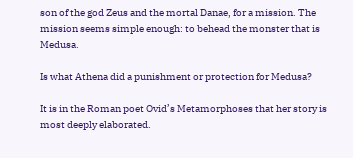son of the god Zeus and the mortal Danae, for a mission. The mission seems simple enough: to behead the monster that is Medusa.

Is what Athena did a punishment or protection for Medusa?

It is in the Roman poet Ovid’s Metamorphoses that her story is most deeply elaborated.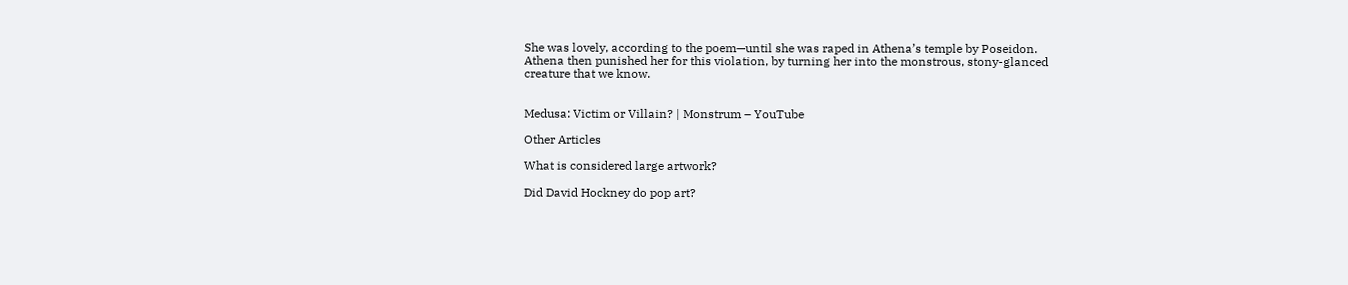She was lovely, according to the poem—until she was raped in Athena’s temple by Poseidon. Athena then punished her for this violation, by turning her into the monstrous, stony-glanced creature that we know.


Medusa: Victim or Villain? | Monstrum – YouTube

Other Articles

What is considered large artwork?

Did David Hockney do pop art?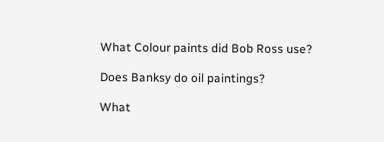What Colour paints did Bob Ross use?

Does Banksy do oil paintings?

What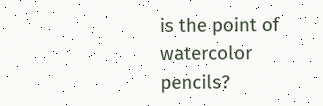is the point of watercolor pencils?